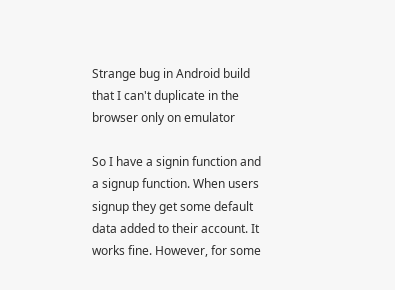Strange bug in Android build that I can't duplicate in the browser only on emulator

So I have a signin function and a signup function. When users signup they get some default data added to their account. It works fine. However, for some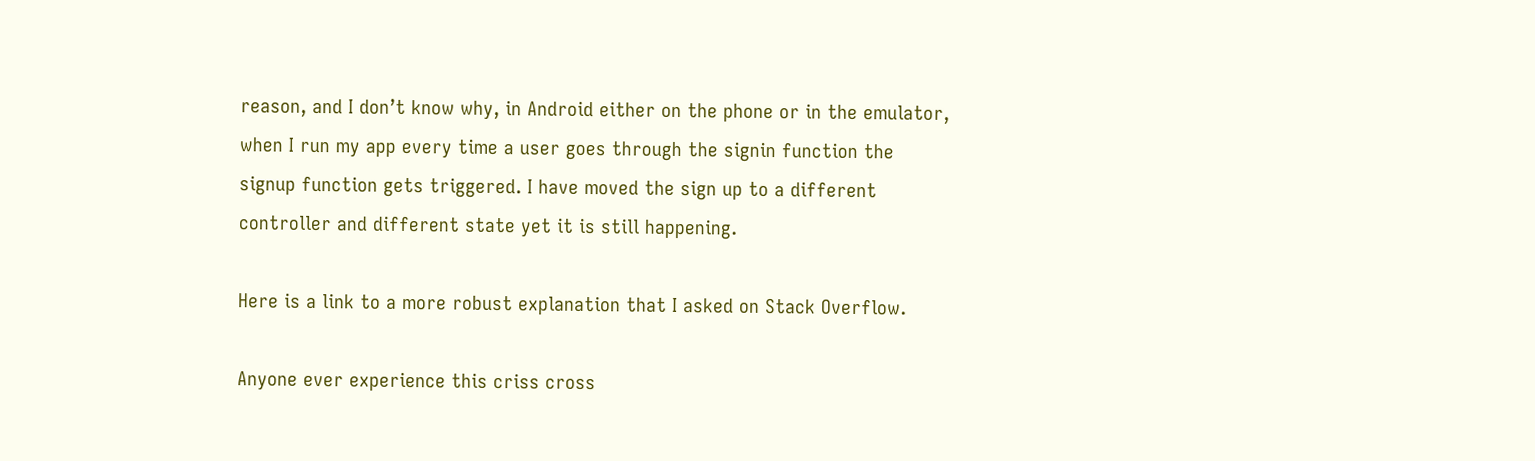reason, and I don’t know why, in Android either on the phone or in the emulator, when I run my app every time a user goes through the signin function the signup function gets triggered. I have moved the sign up to a different controller and different state yet it is still happening.

Here is a link to a more robust explanation that I asked on Stack Overflow.

Anyone ever experience this criss cross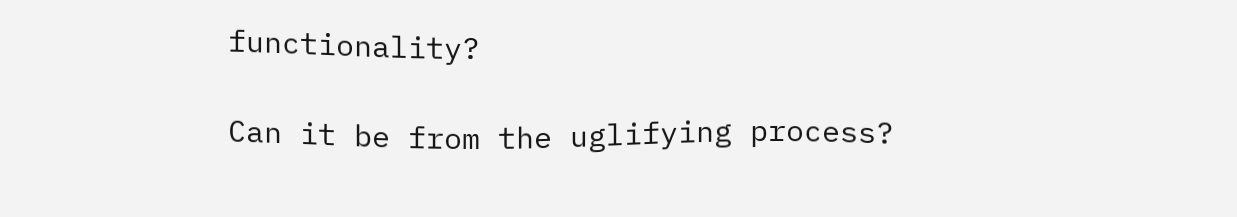functionality?

Can it be from the uglifying process?